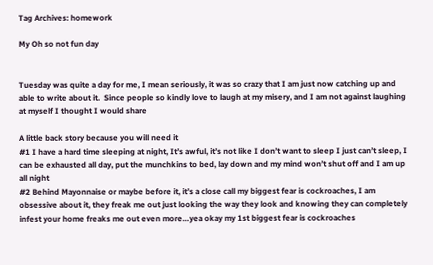Tag Archives: homework

My Oh so not fun day


Tuesday was quite a day for me, I mean seriously, it was so crazy that I am just now catching up and able to write about it.  Since people so kindly love to laugh at my misery, and I am not against laughing at myself I thought I would share

A little back story because you will need it
#1 I have a hard time sleeping at night, It’s awful, it’s not like I don’t want to sleep I just can’t sleep, I can be exhausted all day, put the munchkins to bed, lay down and my mind won’t shut off and I am up all night
#2 Behind Mayonnaise or maybe before it, it’s a close call my biggest fear is cockroaches, I am obsessive about it, they freak me out just looking the way they look and knowing they can completely infest your home freaks me out even more…yea okay my 1st biggest fear is cockroaches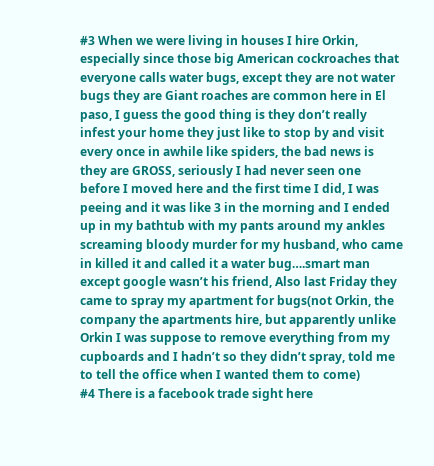#3 When we were living in houses I hire Orkin, especially since those big American cockroaches that everyone calls water bugs, except they are not water bugs they are Giant roaches are common here in El paso, I guess the good thing is they don’t really infest your home they just like to stop by and visit every once in awhile like spiders, the bad news is they are GROSS, seriously I had never seen one before I moved here and the first time I did, I was peeing and it was like 3 in the morning and I ended up in my bathtub with my pants around my ankles screaming bloody murder for my husband, who came in killed it and called it a water bug….smart man except google wasn’t his friend, Also last Friday they came to spray my apartment for bugs(not Orkin, the company the apartments hire, but apparently unlike Orkin I was suppose to remove everything from my cupboards and I hadn’t so they didn’t spray, told me to tell the office when I wanted them to come)
#4 There is a facebook trade sight here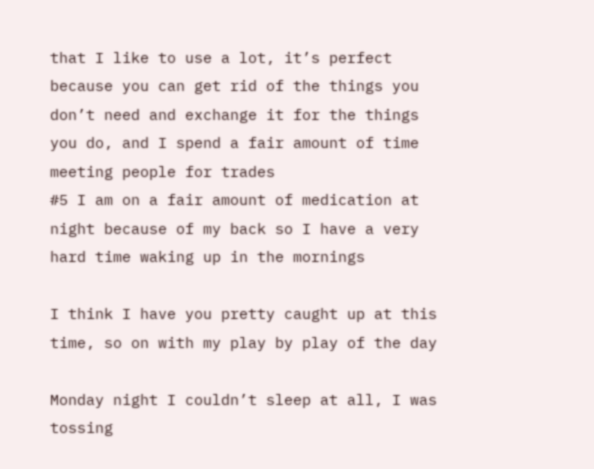that I like to use a lot, it’s perfect because you can get rid of the things you don’t need and exchange it for the things you do, and I spend a fair amount of time meeting people for trades
#5 I am on a fair amount of medication at night because of my back so I have a very hard time waking up in the mornings

I think I have you pretty caught up at this time, so on with my play by play of the day

Monday night I couldn’t sleep at all, I was tossing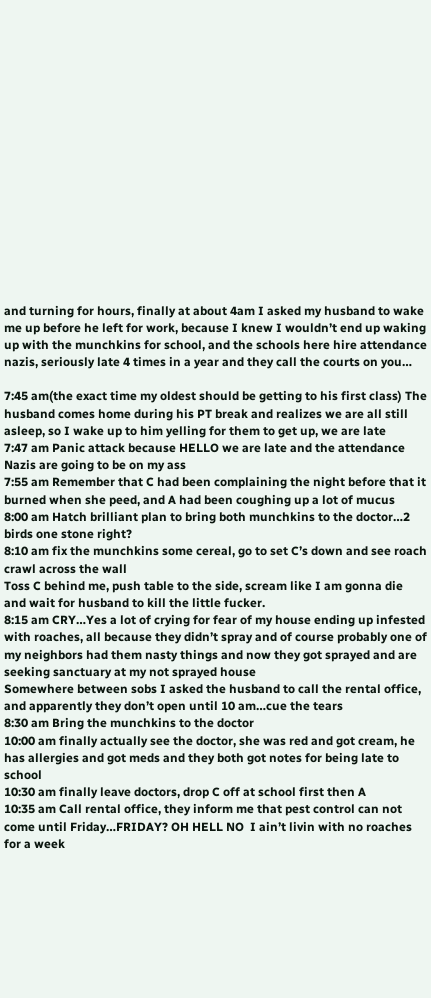and turning for hours, finally at about 4am I asked my husband to wake me up before he left for work, because I knew I wouldn’t end up waking up with the munchkins for school, and the schools here hire attendance nazis, seriously late 4 times in a year and they call the courts on you…

7:45 am(the exact time my oldest should be getting to his first class) The husband comes home during his PT break and realizes we are all still asleep, so I wake up to him yelling for them to get up, we are late
7:47 am Panic attack because HELLO we are late and the attendance Nazis are going to be on my ass
7:55 am Remember that C had been complaining the night before that it burned when she peed, and A had been coughing up a lot of mucus
8:00 am Hatch brilliant plan to bring both munchkins to the doctor…2 birds one stone right?
8:10 am fix the munchkins some cereal, go to set C’s down and see roach crawl across the wall
Toss C behind me, push table to the side, scream like I am gonna die and wait for husband to kill the little fucker.
8:15 am CRY…Yes a lot of crying for fear of my house ending up infested with roaches, all because they didn’t spray and of course probably one of my neighbors had them nasty things and now they got sprayed and are seeking sanctuary at my not sprayed house
Somewhere between sobs I asked the husband to call the rental office, and apparently they don’t open until 10 am…cue the tears
8:30 am Bring the munchkins to the doctor
10:00 am finally actually see the doctor, she was red and got cream, he has allergies and got meds and they both got notes for being late to school
10:30 am finally leave doctors, drop C off at school first then A
10:35 am Call rental office, they inform me that pest control can not come until Friday…FRIDAY? OH HELL NO  I ain’t livin with no roaches for a week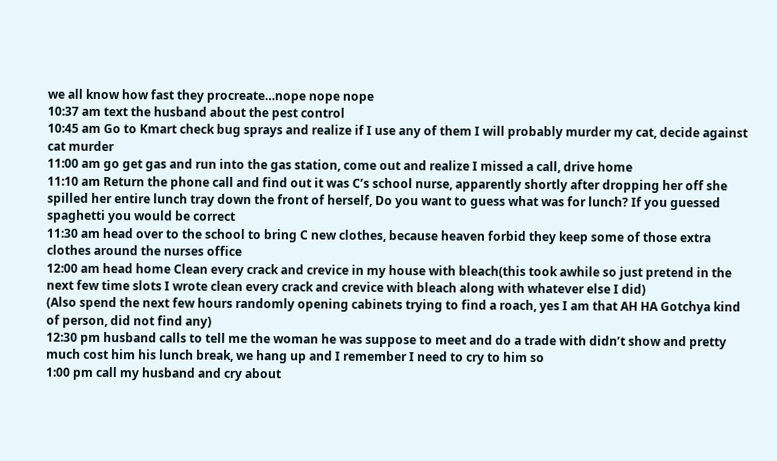we all know how fast they procreate…nope nope nope
10:37 am text the husband about the pest control
10:45 am Go to Kmart check bug sprays and realize if I use any of them I will probably murder my cat, decide against cat murder
11:00 am go get gas and run into the gas station, come out and realize I missed a call, drive home
11:10 am Return the phone call and find out it was C’s school nurse, apparently shortly after dropping her off she spilled her entire lunch tray down the front of herself, Do you want to guess what was for lunch? If you guessed spaghetti you would be correct
11:30 am head over to the school to bring C new clothes, because heaven forbid they keep some of those extra clothes around the nurses office
12:00 am head home Clean every crack and crevice in my house with bleach(this took awhile so just pretend in the next few time slots I wrote clean every crack and crevice with bleach along with whatever else I did)
(Also spend the next few hours randomly opening cabinets trying to find a roach, yes I am that AH HA Gotchya kind of person, did not find any)
12:30 pm husband calls to tell me the woman he was suppose to meet and do a trade with didn’t show and pretty much cost him his lunch break, we hang up and I remember I need to cry to him so
1:00 pm call my husband and cry about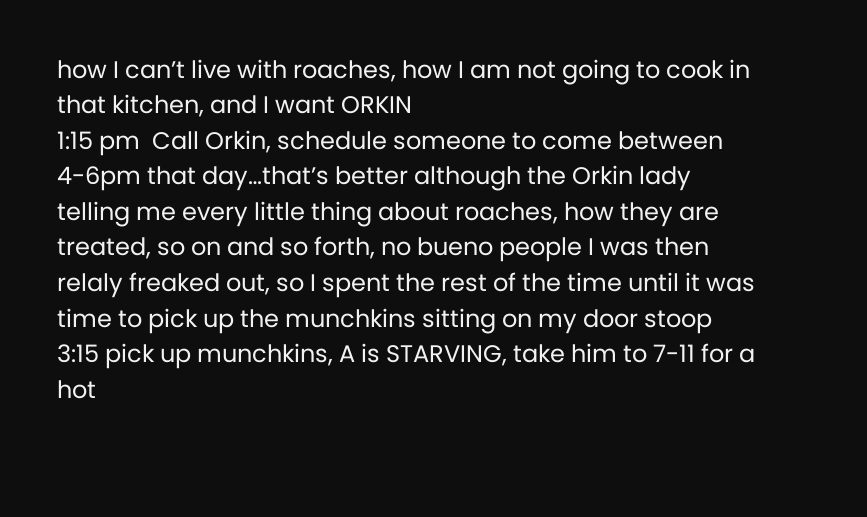how I can’t live with roaches, how I am not going to cook in that kitchen, and I want ORKIN
1:15 pm  Call Orkin, schedule someone to come between 4-6pm that day…that’s better although the Orkin lady telling me every little thing about roaches, how they are treated, so on and so forth, no bueno people I was then relaly freaked out, so I spent the rest of the time until it was time to pick up the munchkins sitting on my door stoop
3:15 pick up munchkins, A is STARVING, take him to 7-11 for a hot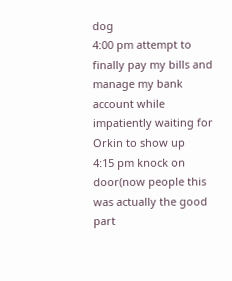dog
4:00 pm attempt to finally pay my bills and manage my bank account while impatiently waiting for Orkin to show up
4:15 pm knock on door(now people this was actually the good part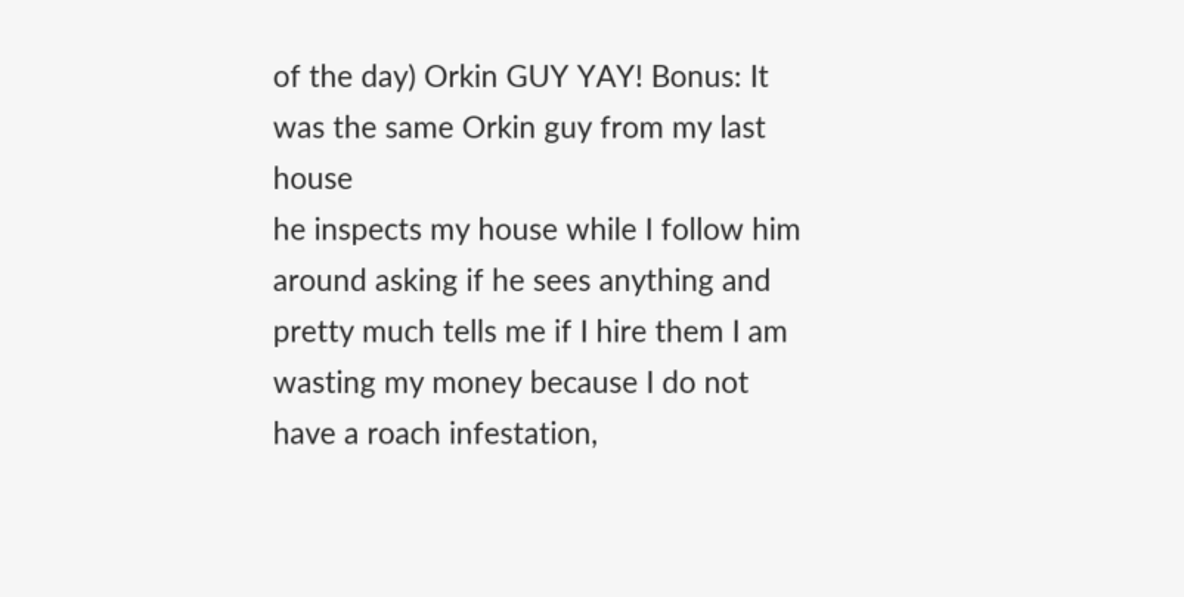of the day) Orkin GUY YAY! Bonus: It was the same Orkin guy from my last house
he inspects my house while I follow him around asking if he sees anything and pretty much tells me if I hire them I am wasting my money because I do not have a roach infestation,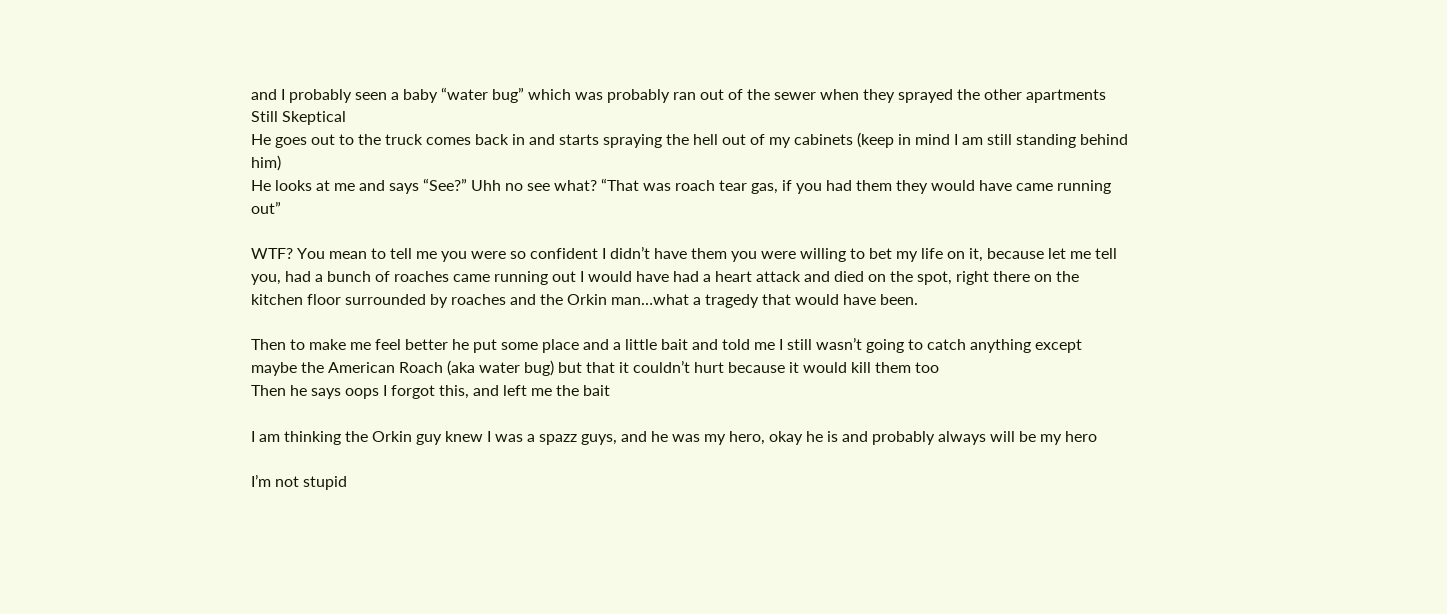and I probably seen a baby “water bug” which was probably ran out of the sewer when they sprayed the other apartments
Still Skeptical
He goes out to the truck comes back in and starts spraying the hell out of my cabinets (keep in mind I am still standing behind him)
He looks at me and says “See?” Uhh no see what? “That was roach tear gas, if you had them they would have came running out”

WTF? You mean to tell me you were so confident I didn’t have them you were willing to bet my life on it, because let me tell you, had a bunch of roaches came running out I would have had a heart attack and died on the spot, right there on the kitchen floor surrounded by roaches and the Orkin man…what a tragedy that would have been.

Then to make me feel better he put some place and a little bait and told me I still wasn’t going to catch anything except maybe the American Roach (aka water bug) but that it couldn’t hurt because it would kill them too
Then he says oops I forgot this, and left me the bait

I am thinking the Orkin guy knew I was a spazz guys, and he was my hero, okay he is and probably always will be my hero

I’m not stupid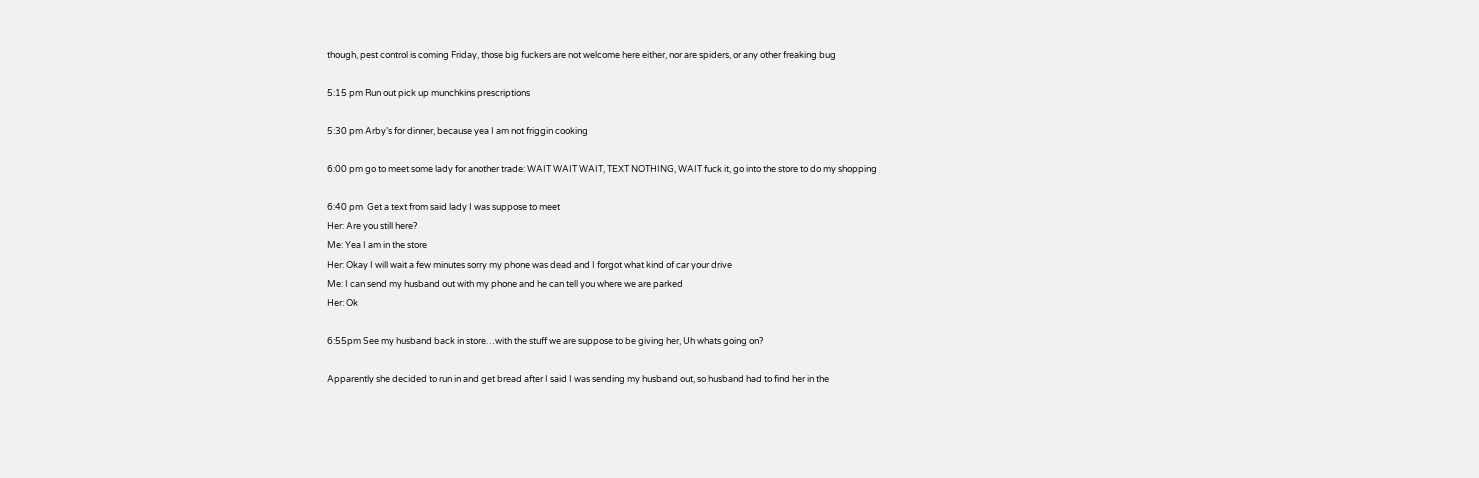though, pest control is coming Friday, those big fuckers are not welcome here either, nor are spiders, or any other freaking bug

5:15 pm Run out pick up munchkins prescriptions

5:30 pm Arby’s for dinner, because yea I am not friggin cooking

6:00 pm go to meet some lady for another trade: WAIT WAIT WAIT, TEXT NOTHING, WAIT fuck it, go into the store to do my shopping

6:40 pm  Get a text from said lady I was suppose to meet
Her: Are you still here?
Me: Yea I am in the store
Her: Okay I will wait a few minutes sorry my phone was dead and I forgot what kind of car your drive
Me: I can send my husband out with my phone and he can tell you where we are parked
Her: Ok

6:55pm See my husband back in store…with the stuff we are suppose to be giving her, Uh whats going on?

Apparently she decided to run in and get bread after I said I was sending my husband out, so husband had to find her in the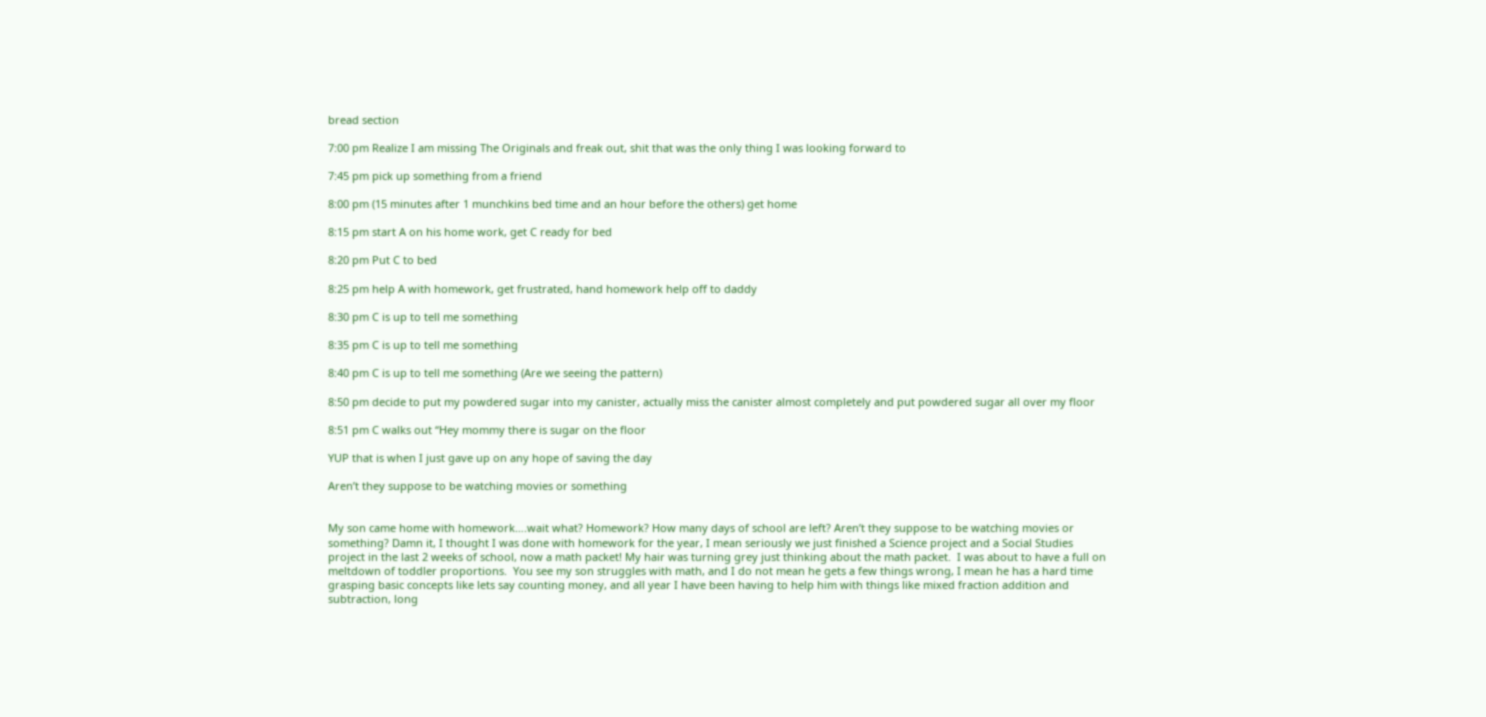bread section

7:00 pm Realize I am missing The Originals and freak out, shit that was the only thing I was looking forward to

7:45 pm pick up something from a friend

8:00 pm (15 minutes after 1 munchkins bed time and an hour before the others) get home

8:15 pm start A on his home work, get C ready for bed

8:20 pm Put C to bed

8:25 pm help A with homework, get frustrated, hand homework help off to daddy

8:30 pm C is up to tell me something

8:35 pm C is up to tell me something

8:40 pm C is up to tell me something (Are we seeing the pattern)

8:50 pm decide to put my powdered sugar into my canister, actually miss the canister almost completely and put powdered sugar all over my floor

8:51 pm C walks out “Hey mommy there is sugar on the floor

YUP that is when I just gave up on any hope of saving the day

Aren’t they suppose to be watching movies or something


My son came home with homework….wait what? Homework? How many days of school are left? Aren’t they suppose to be watching movies or something? Damn it, I thought I was done with homework for the year, I mean seriously we just finished a Science project and a Social Studies project in the last 2 weeks of school, now a math packet! My hair was turning grey just thinking about the math packet.  I was about to have a full on meltdown of toddler proportions.  You see my son struggles with math, and I do not mean he gets a few things wrong, I mean he has a hard time grasping basic concepts like lets say counting money, and all year I have been having to help him with things like mixed fraction addition and subtraction, long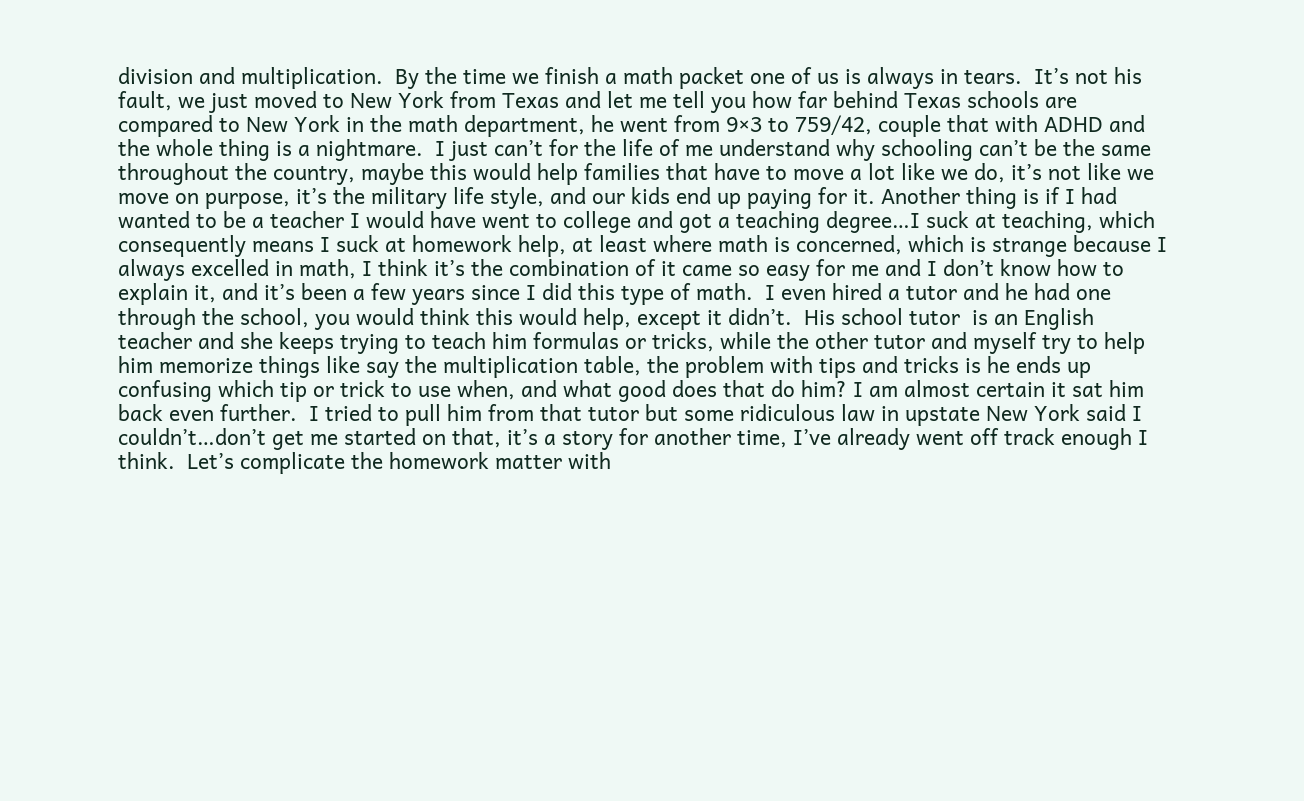division and multiplication.  By the time we finish a math packet one of us is always in tears.  It’s not his fault, we just moved to New York from Texas and let me tell you how far behind Texas schools are compared to New York in the math department, he went from 9×3 to 759/42, couple that with ADHD and the whole thing is a nightmare.  I just can’t for the life of me understand why schooling can’t be the same throughout the country, maybe this would help families that have to move a lot like we do, it’s not like we move on purpose, it’s the military life style, and our kids end up paying for it. Another thing is if I had wanted to be a teacher I would have went to college and got a teaching degree…I suck at teaching, which consequently means I suck at homework help, at least where math is concerned, which is strange because I always excelled in math, I think it’s the combination of it came so easy for me and I don’t know how to explain it, and it’s been a few years since I did this type of math.  I even hired a tutor and he had one through the school, you would think this would help, except it didn’t.  His school tutor  is an English teacher and she keeps trying to teach him formulas or tricks, while the other tutor and myself try to help him memorize things like say the multiplication table, the problem with tips and tricks is he ends up confusing which tip or trick to use when, and what good does that do him? I am almost certain it sat him back even further.  I tried to pull him from that tutor but some ridiculous law in upstate New York said I couldn’t…don’t get me started on that, it’s a story for another time, I’ve already went off track enough I think.  Let’s complicate the homework matter with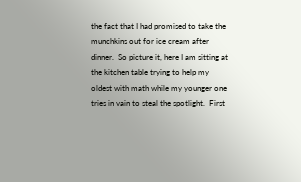the fact that I had promised to take the munchkins out for ice cream after dinner.  So picture it, here I am sitting at the kitchen table trying to help my oldest with math while my younger one tries in vain to steal the spotlight.  First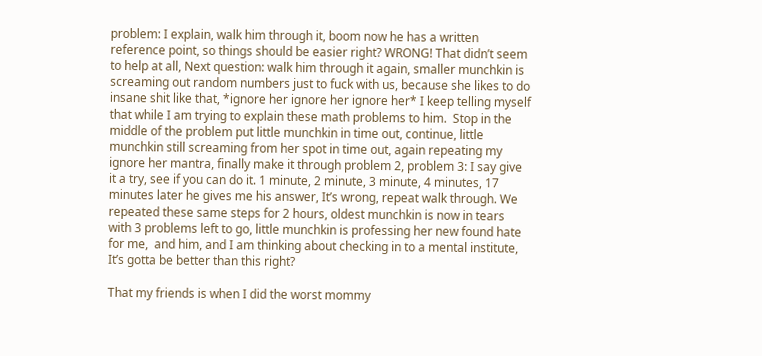problem: I explain, walk him through it, boom now he has a written reference point, so things should be easier right? WRONG! That didn’t seem to help at all, Next question: walk him through it again, smaller munchkin is screaming out random numbers just to fuck with us, because she likes to do insane shit like that, *ignore her ignore her ignore her* I keep telling myself that while I am trying to explain these math problems to him.  Stop in the middle of the problem put little munchkin in time out, continue, little munchkin still screaming from her spot in time out, again repeating my ignore her mantra, finally make it through problem 2, problem 3: I say give it a try, see if you can do it. 1 minute, 2 minute, 3 minute, 4 minutes, 17 minutes later he gives me his answer, It’s wrong, repeat walk through. We repeated these same steps for 2 hours, oldest munchkin is now in tears with 3 problems left to go, little munchkin is professing her new found hate for me,  and him, and I am thinking about checking in to a mental institute, It’s gotta be better than this right?

That my friends is when I did the worst mommy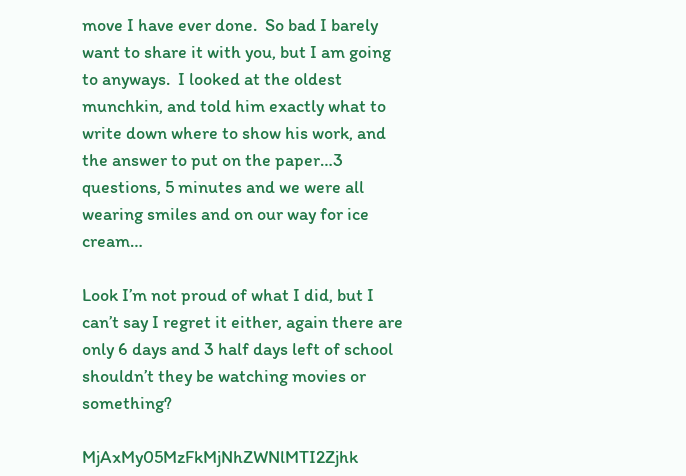move I have ever done.  So bad I barely want to share it with you, but I am going to anyways.  I looked at the oldest munchkin, and told him exactly what to write down where to show his work, and the answer to put on the paper…3 questions, 5 minutes and we were all wearing smiles and on our way for ice cream…

Look I’m not proud of what I did, but I can’t say I regret it either, again there are only 6 days and 3 half days left of school  shouldn’t they be watching movies or something?

MjAxMy05MzFkMjNhZWNlMTI2Zjhk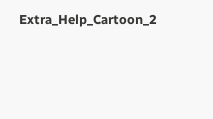Extra_Help_Cartoon_2